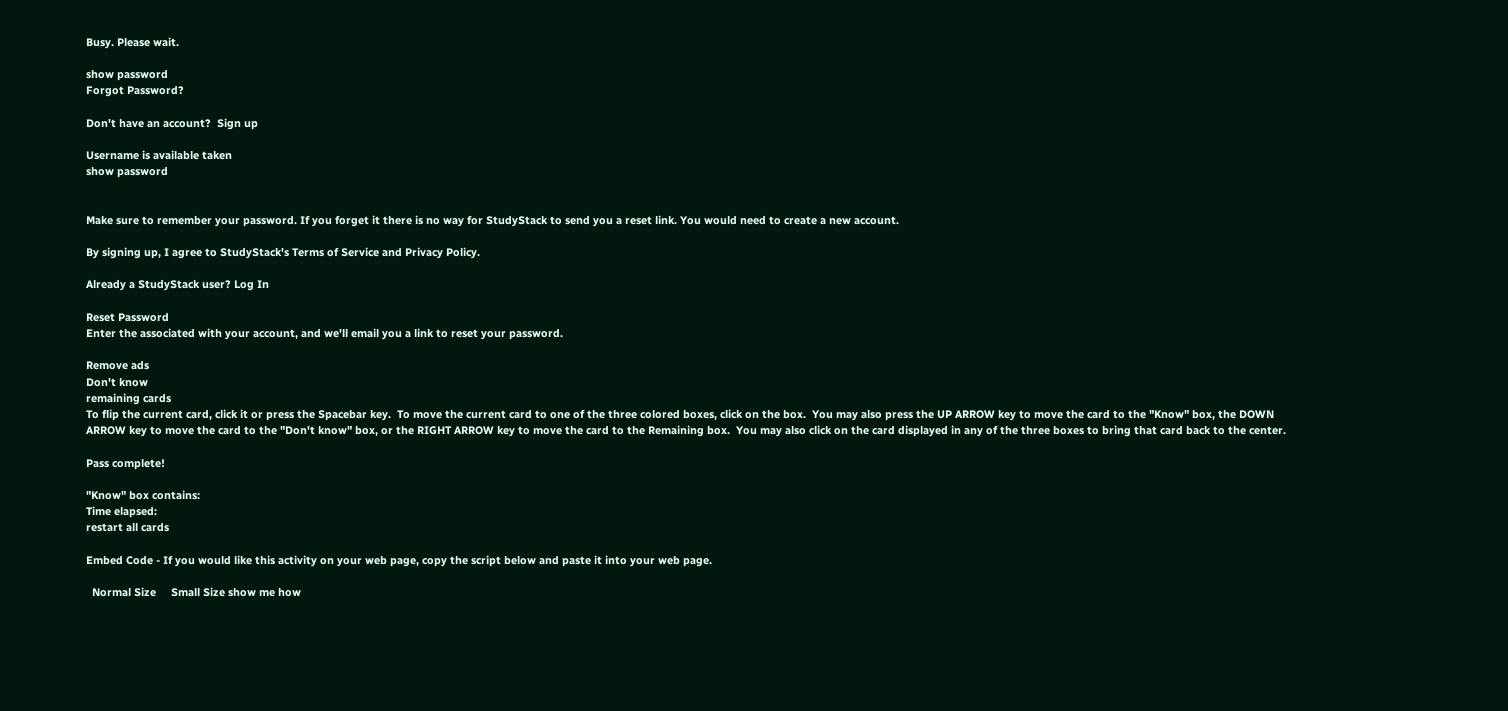Busy. Please wait.

show password
Forgot Password?

Don't have an account?  Sign up

Username is available taken
show password


Make sure to remember your password. If you forget it there is no way for StudyStack to send you a reset link. You would need to create a new account.

By signing up, I agree to StudyStack's Terms of Service and Privacy Policy.

Already a StudyStack user? Log In

Reset Password
Enter the associated with your account, and we'll email you a link to reset your password.

Remove ads
Don't know
remaining cards
To flip the current card, click it or press the Spacebar key.  To move the current card to one of the three colored boxes, click on the box.  You may also press the UP ARROW key to move the card to the "Know" box, the DOWN ARROW key to move the card to the "Don't know" box, or the RIGHT ARROW key to move the card to the Remaining box.  You may also click on the card displayed in any of the three boxes to bring that card back to the center.

Pass complete!

"Know" box contains:
Time elapsed:
restart all cards

Embed Code - If you would like this activity on your web page, copy the script below and paste it into your web page.

  Normal Size     Small Size show me how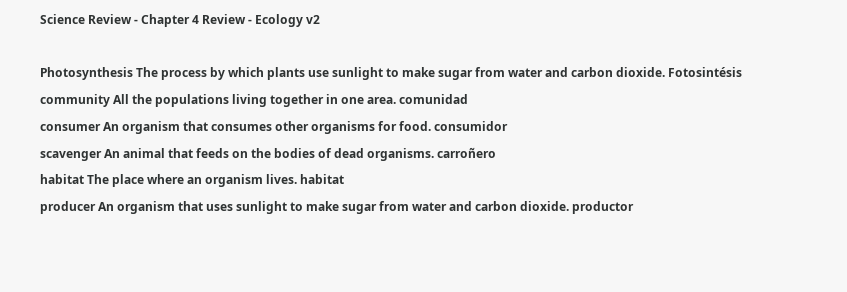Science Review - Chapter 4 Review - Ecology v2

Photosynthesis The process by which plants use sunlight to make sugar from water and carbon dioxide. Fotosintésis
community All the populations living together in one area. comunidad
consumer An organism that consumes other organisms for food. consumidor
scavenger An animal that feeds on the bodies of dead organisms. carroñero
habitat The place where an organism lives. habitat
producer An organism that uses sunlight to make sugar from water and carbon dioxide. productor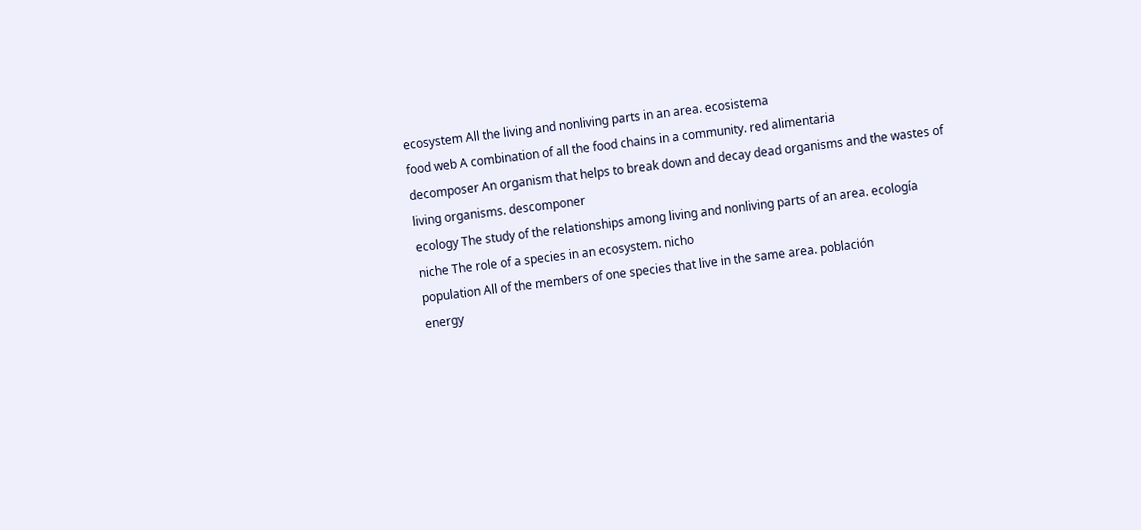ecosystem All the living and nonliving parts in an area. ecosistema
food web A combination of all the food chains in a community. red alimentaria
decomposer An organism that helps to break down and decay dead organisms and the wastes of living organisms. descomponer
ecology The study of the relationships among living and nonliving parts of an area. ecología
niche The role of a species in an ecosystem. nicho
population All of the members of one species that live in the same area. población
energy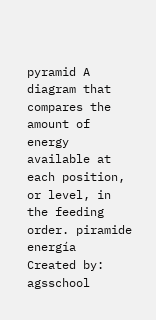pyramid A diagram that compares the amount of energy available at each position, or level, in the feeding order. piramide energía
Created by: agsschool